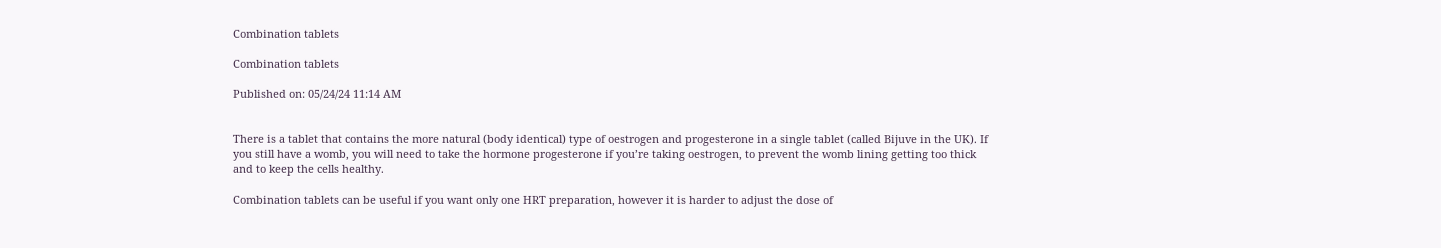Combination tablets

Combination tablets

Published on: 05/24/24 11:14 AM


There is a tablet that contains the more natural (body identical) type of oestrogen and progesterone in a single tablet (called Bijuve in the UK). If you still have a womb, you will need to take the hormone progesterone if you’re taking oestrogen, to prevent the womb lining getting too thick and to keep the cells healthy.

Combination tablets can be useful if you want only one HRT preparation, however it is harder to adjust the dose of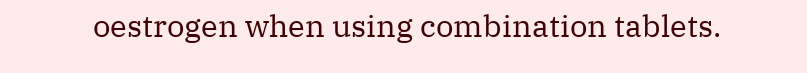oestrogen when using combination tablets.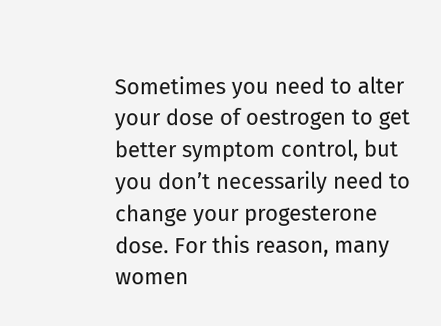Sometimes you need to alter your dose of oestrogen to get better symptom control, but you don’t necessarily need to change your progesterone dose. For this reason, many women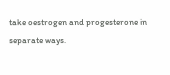take oestrogen and progesterone in separate ways.